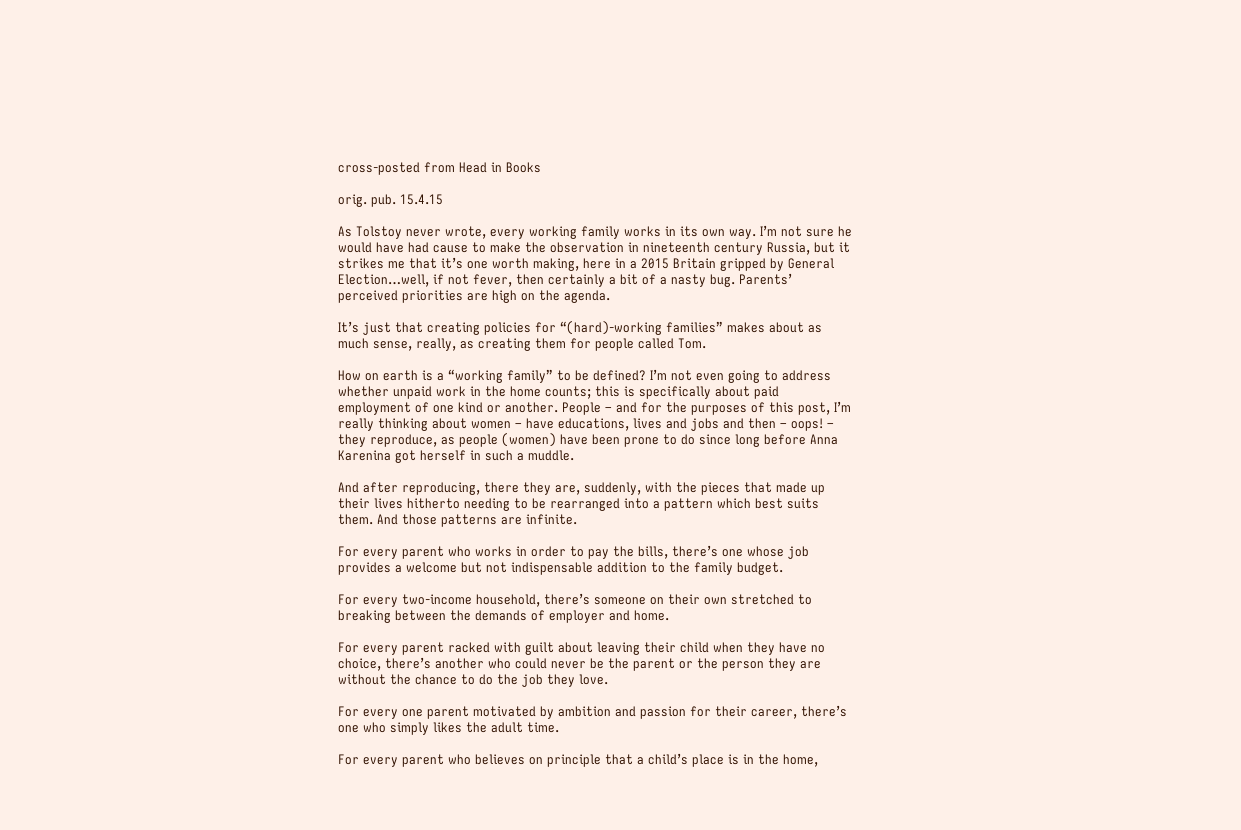cross-posted from Head in Books

orig. pub. 15.4.15

As Tolstoy never wrote, every working family works in its own way. I’m not sure he would have had cause to make the observation in nineteenth century Russia, but it strikes me that it’s one worth making, here in a 2015 Britain gripped by General Election…well, if not fever, then certainly a bit of a nasty bug. Parents’ perceived priorities are high on the agenda.

It’s just that creating policies for “(hard)-working families” makes about as much sense, really, as creating them for people called Tom.

How on earth is a “working family” to be defined? I’m not even going to address whether unpaid work in the home counts; this is specifically about paid employment of one kind or another. People – and for the purposes of this post, I’m really thinking about women – have educations, lives and jobs and then – oops! – they reproduce, as people (women) have been prone to do since long before Anna Karenina got herself in such a muddle.

And after reproducing, there they are, suddenly, with the pieces that made up their lives hitherto needing to be rearranged into a pattern which best suits them. And those patterns are infinite.

For every parent who works in order to pay the bills, there’s one whose job provides a welcome but not indispensable addition to the family budget.

For every two-income household, there’s someone on their own stretched to breaking between the demands of employer and home.

For every parent racked with guilt about leaving their child when they have no choice, there’s another who could never be the parent or the person they are without the chance to do the job they love.

For every one parent motivated by ambition and passion for their career, there’s one who simply likes the adult time.

For every parent who believes on principle that a child’s place is in the home,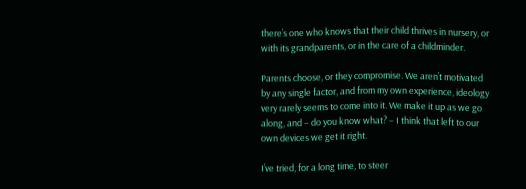there’s one who knows that their child thrives in nursery, or with its grandparents, or in the care of a childminder.

Parents choose, or they compromise. We aren’t motivated by any single factor, and from my own experience, ideology very rarely seems to come into it. We make it up as we go along, and – do you know what? – I think that left to our own devices we get it right.

I’ve tried, for a long time, to steer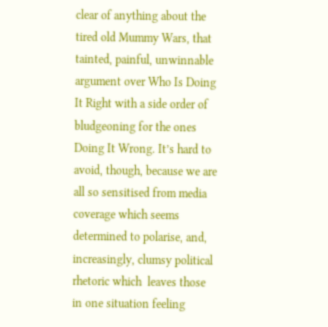clear of anything about the tired old Mummy Wars, that tainted, painful, unwinnable argument over Who Is Doing It Right with a side order of bludgeoning for the ones Doing It Wrong. It’s hard to avoid, though, because we are all so sensitised from media coverage which seems determined to polarise, and, increasingly, clumsy political rhetoric which  leaves those in one situation feeling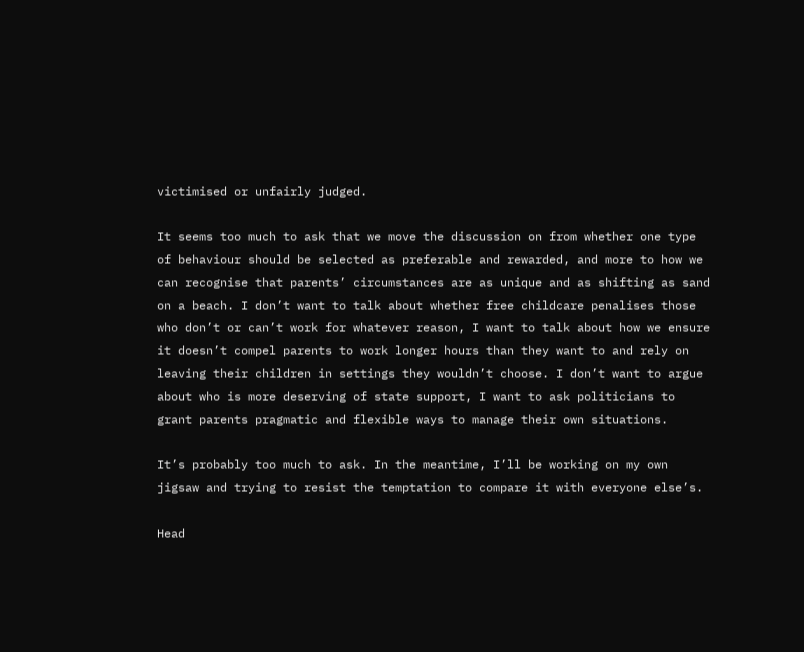victimised or unfairly judged.

It seems too much to ask that we move the discussion on from whether one type of behaviour should be selected as preferable and rewarded, and more to how we can recognise that parents’ circumstances are as unique and as shifting as sand on a beach. I don’t want to talk about whether free childcare penalises those who don’t or can’t work for whatever reason, I want to talk about how we ensure it doesn’t compel parents to work longer hours than they want to and rely on leaving their children in settings they wouldn’t choose. I don’t want to argue about who is more deserving of state support, I want to ask politicians to grant parents pragmatic and flexible ways to manage their own situations.

It’s probably too much to ask. In the meantime, I’ll be working on my own jigsaw and trying to resist the temptation to compare it with everyone else’s.

Head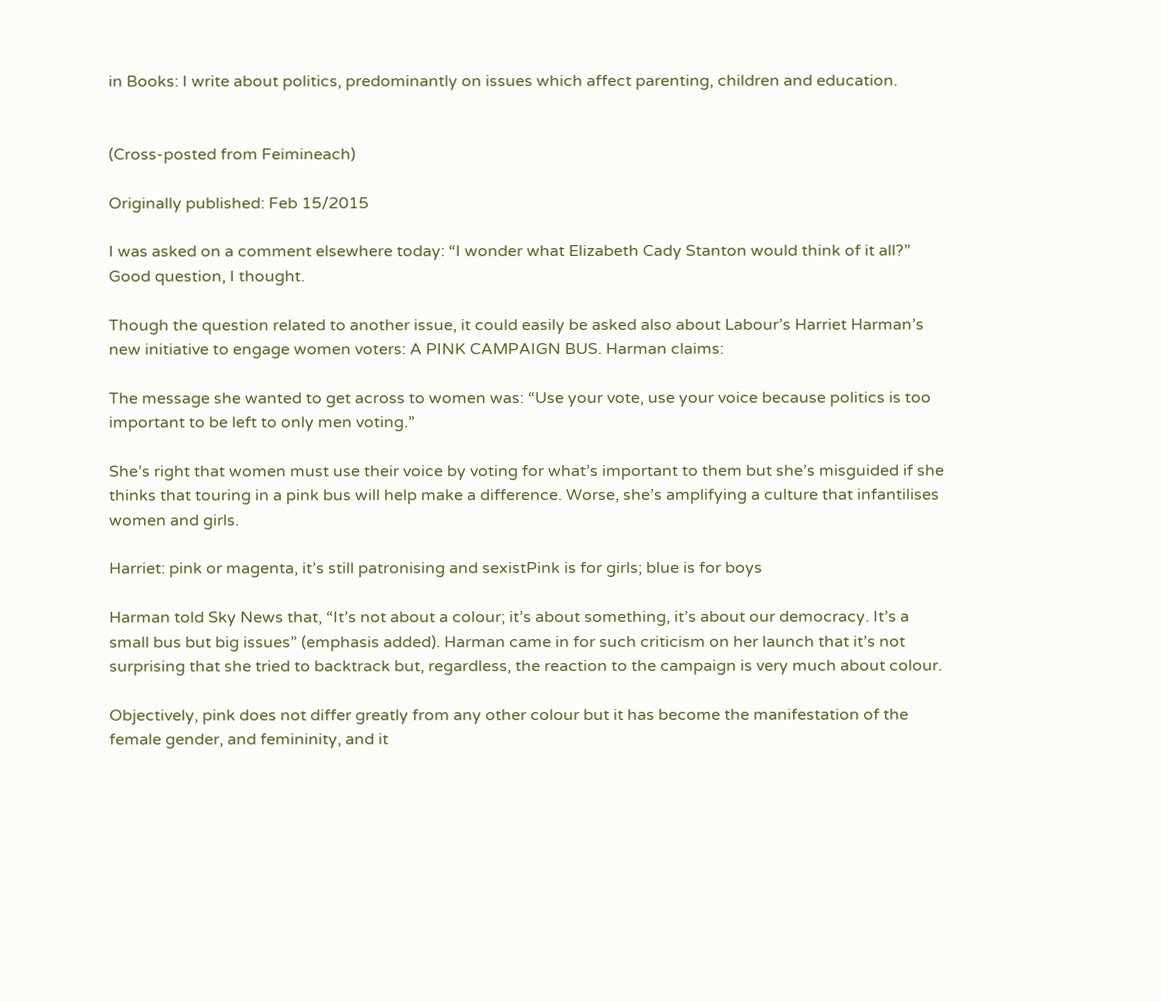in Books: I write about politics, predominantly on issues which affect parenting, children and education.


(Cross-posted from Feimineach)

Originally published: Feb 15/2015

I was asked on a comment elsewhere today: “I wonder what Elizabeth Cady Stanton would think of it all?” Good question, I thought.

Though the question related to another issue, it could easily be asked also about Labour’s Harriet Harman’s new initiative to engage women voters: A PINK CAMPAIGN BUS. Harman claims:

The message she wanted to get across to women was: “Use your vote, use your voice because politics is too important to be left to only men voting.”

She’s right that women must use their voice by voting for what’s important to them but she’s misguided if she thinks that touring in a pink bus will help make a difference. Worse, she’s amplifying a culture that infantilises women and girls.

Harriet: pink or magenta, it’s still patronising and sexistPink is for girls; blue is for boys

Harman told Sky News that, “It’s not about a colour; it’s about something, it’s about our democracy. It’s a small bus but big issues” (emphasis added). Harman came in for such criticism on her launch that it’s not surprising that she tried to backtrack but, regardless, the reaction to the campaign is very much about colour.

Objectively, pink does not differ greatly from any other colour but it has become the manifestation of the female gender, and femininity, and it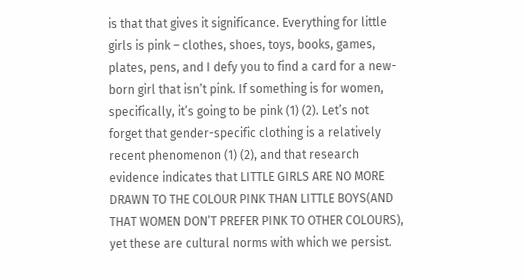is that that gives it significance. Everything for little girls is pink – clothes, shoes, toys, books, games, plates, pens, and I defy you to find a card for a new-born girl that isn’t pink. If something is for women, specifically, it’s going to be pink (1) (2). Let’s not forget that gender-specific clothing is a relatively recent phenomenon (1) (2), and that research evidence indicates that LITTLE GIRLS ARE NO MORE DRAWN TO THE COLOUR PINK THAN LITTLE BOYS(AND THAT WOMEN DON’T PREFER PINK TO OTHER COLOURS), yet these are cultural norms with which we persist.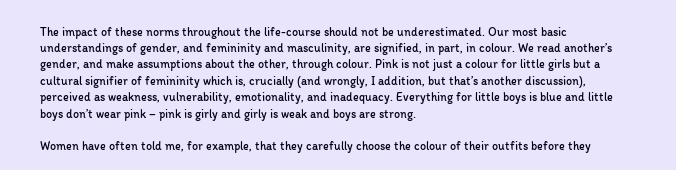The impact of these norms throughout the life-course should not be underestimated. Our most basic understandings of gender, and femininity and masculinity, are signified, in part, in colour. We read another’s gender, and make assumptions about the other, through colour. Pink is not just a colour for little girls but a cultural signifier of femininity which is, crucially (and wrongly, I addition, but that’s another discussion), perceived as weakness, vulnerability, emotionality, and inadequacy. Everything for little boys is blue and little boys don’t wear pink – pink is girly and girly is weak and boys are strong.

Women have often told me, for example, that they carefully choose the colour of their outfits before they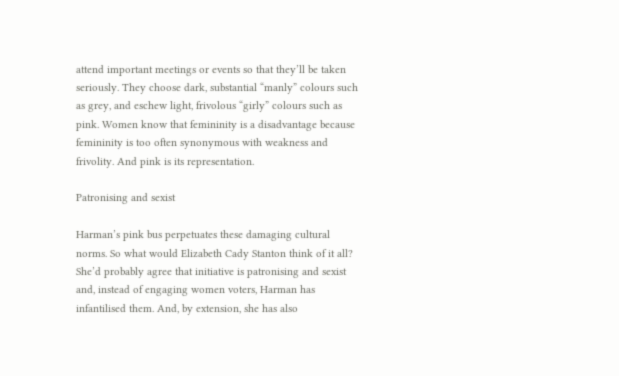attend important meetings or events so that they’ll be taken seriously. They choose dark, substantial “manly” colours such as grey, and eschew light, frivolous “girly” colours such as pink. Women know that femininity is a disadvantage because femininity is too often synonymous with weakness and frivolity. And pink is its representation.

Patronising and sexist

Harman’s pink bus perpetuates these damaging cultural norms. So what would Elizabeth Cady Stanton think of it all? She’d probably agree that initiative is patronising and sexist and, instead of engaging women voters, Harman has infantilised them. And, by extension, she has also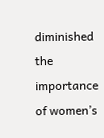diminished the importance of women’s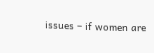issues – if women are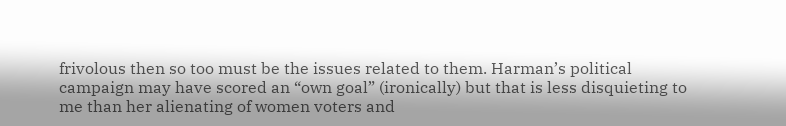frivolous then so too must be the issues related to them. Harman’s political campaign may have scored an “own goal” (ironically) but that is less disquieting to me than her alienating of women voters and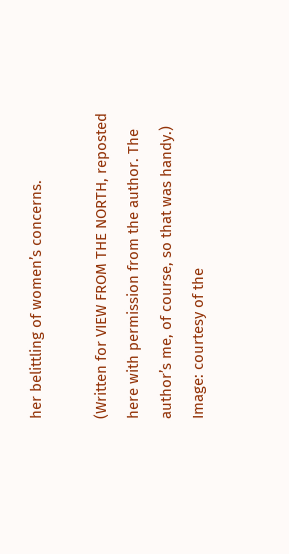her belittling of women’s concerns.

(Written for VIEW FROM THE NORTH, reposted here with permission from the author. The author’s me, of course, so that was handy.)
Image: courtesy of the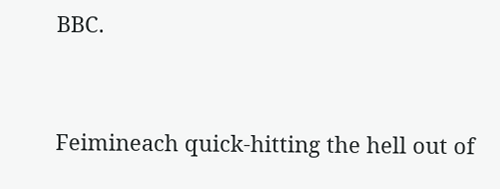BBC.


Feimineach quick-hitting the hell out of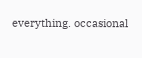everything. occasional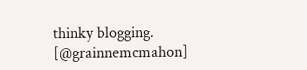thinky blogging. [@grainnemcmahon]